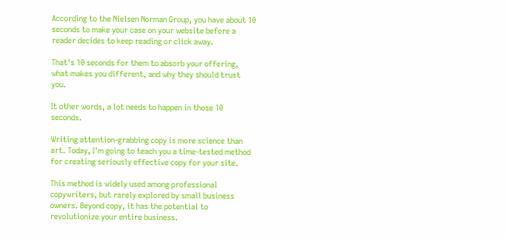According to the Nielsen Norman Group, you have about 10 seconds to make your case on your website before a reader decides to keep reading or click away.

That's 10 seconds for them to absorb your offering, what makes you different, and why they should trust you.

It other words, a lot needs to happen in those 10 seconds.

Writing attention-grabbing copy is more science than art. Today, I'm going to teach you a time-tested method for creating seriously effective copy for your site.

This method is widely used among professional copywriters, but rarely explored by small business owners. Beyond copy, it has the potential to revolutionize your entire business.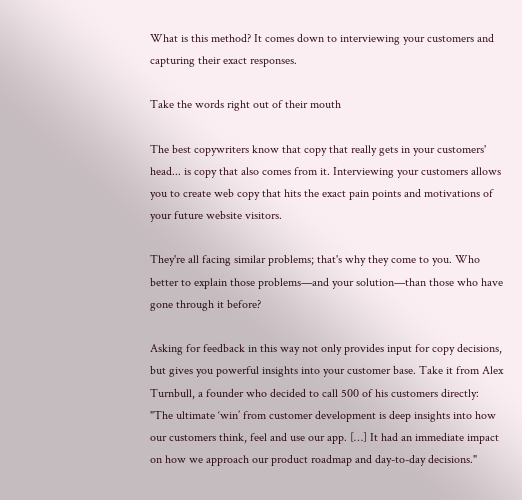What is this method? It comes down to interviewing your customers and capturing their exact responses.

Take the words right out of their mouth

The best copywriters know that copy that really gets in your customers' head... is copy that also comes from it. Interviewing your customers allows you to create web copy that hits the exact pain points and motivations of your future website visitors.

They're all facing similar problems; that's why they come to you. Who better to explain those problems—and your solution—than those who have gone through it before?

Asking for feedback in this way not only provides input for copy decisions, but gives you powerful insights into your customer base. Take it from Alex Turnbull, a founder who decided to call 500 of his customers directly: "The ultimate ‘win’ from customer development is deep insights into how our customers think, feel and use our app. […] It had an immediate impact on how we approach our product roadmap and day-to-day decisions."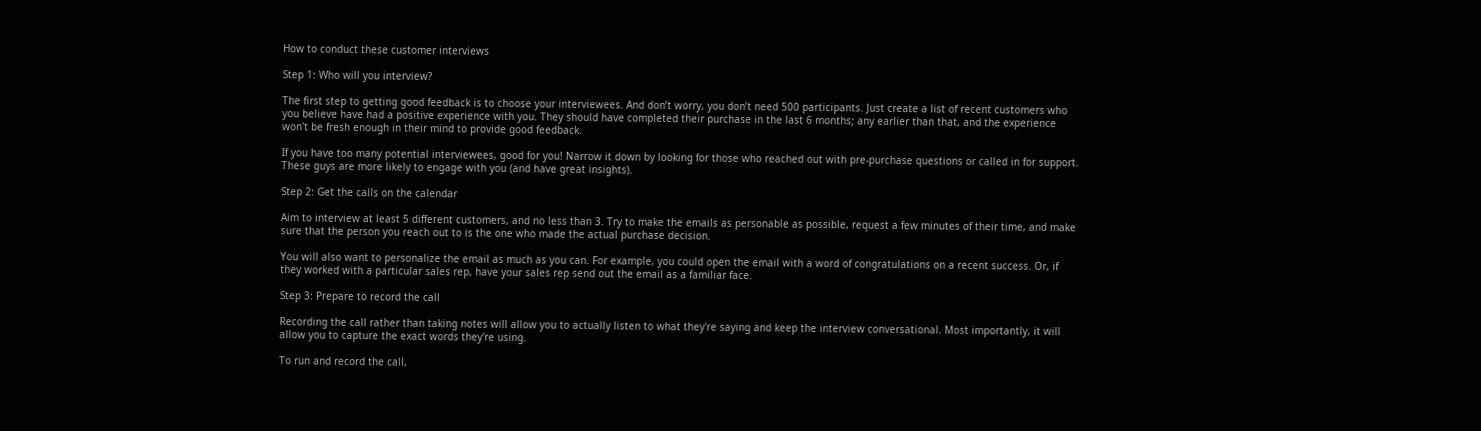How to conduct these customer interviews

Step 1: Who will you interview?

The first step to getting good feedback is to choose your interviewees. And don’t worry, you don’t need 500 participants. Just create a list of recent customers who you believe have had a positive experience with you. They should have completed their purchase in the last 6 months; any earlier than that, and the experience won't be fresh enough in their mind to provide good feedback.

If you have too many potential interviewees, good for you! Narrow it down by looking for those who reached out with pre-purchase questions or called in for support. These guys are more likely to engage with you (and have great insights).

Step 2: Get the calls on the calendar

Aim to interview at least 5 different customers, and no less than 3. Try to make the emails as personable as possible, request a few minutes of their time, and make sure that the person you reach out to is the one who made the actual purchase decision.

You will also want to personalize the email as much as you can. For example, you could open the email with a word of congratulations on a recent success. Or, if they worked with a particular sales rep, have your sales rep send out the email as a familiar face.

Step 3: Prepare to record the call

Recording the call rather than taking notes will allow you to actually listen to what they're saying and keep the interview conversational. Most importantly, it will allow you to capture the exact words they're using.

To run and record the call,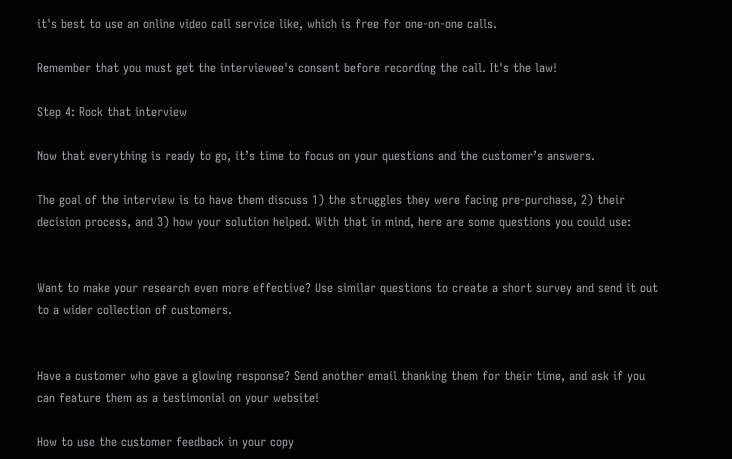it's best to use an online video call service like, which is free for one-on-one calls.

Remember that you must get the interviewee's consent before recording the call. It's the law!

Step 4: Rock that interview

Now that everything is ready to go, it’s time to focus on your questions and the customer’s answers.

The goal of the interview is to have them discuss 1) the struggles they were facing pre-purchase, 2) their decision process, and 3) how your solution helped. With that in mind, here are some questions you could use:


Want to make your research even more effective? Use similar questions to create a short survey and send it out to a wider collection of customers.


Have a customer who gave a glowing response? Send another email thanking them for their time, and ask if you can feature them as a testimonial on your website!

How to use the customer feedback in your copy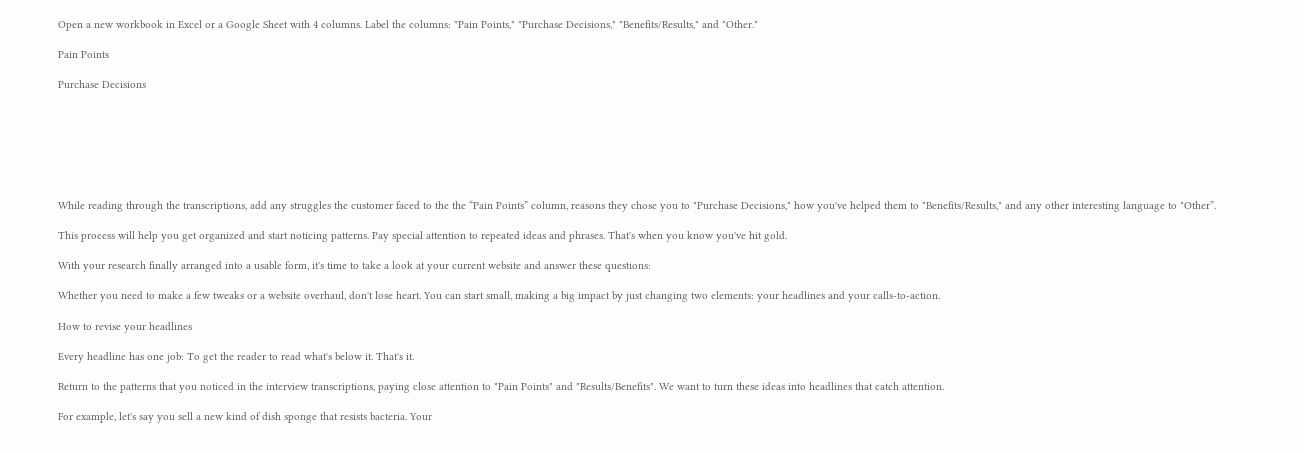Open a new workbook in Excel or a Google Sheet with 4 columns. Label the columns: "Pain Points," "Purchase Decisions," "Benefits/Results," and "Other."

Pain Points

Purchase Decisions







While reading through the transcriptions, add any struggles the customer faced to the the “Pain Points” column, reasons they chose you to "Purchase Decisions," how you've helped them to "Benefits/Results," and any other interesting language to "Other”.

This process will help you get organized and start noticing patterns. Pay special attention to repeated ideas and phrases. That's when you know you've hit gold.

With your research finally arranged into a usable form, it's time to take a look at your current website and answer these questions:

Whether you need to make a few tweaks or a website overhaul, don't lose heart. You can start small, making a big impact by just changing two elements: your headlines and your calls-to-action.

How to revise your headlines

Every headline has one job: To get the reader to read what's below it. That's it.

Return to the patterns that you noticed in the interview transcriptions, paying close attention to "Pain Points" and "Results/Benefits". We want to turn these ideas into headlines that catch attention.

For example, let's say you sell a new kind of dish sponge that resists bacteria. Your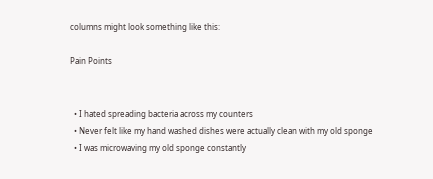columns might look something like this:

Pain Points


  • I hated spreading bacteria across my counters
  • Never felt like my hand washed dishes were actually clean with my old sponge
  • I was microwaving my old sponge constantly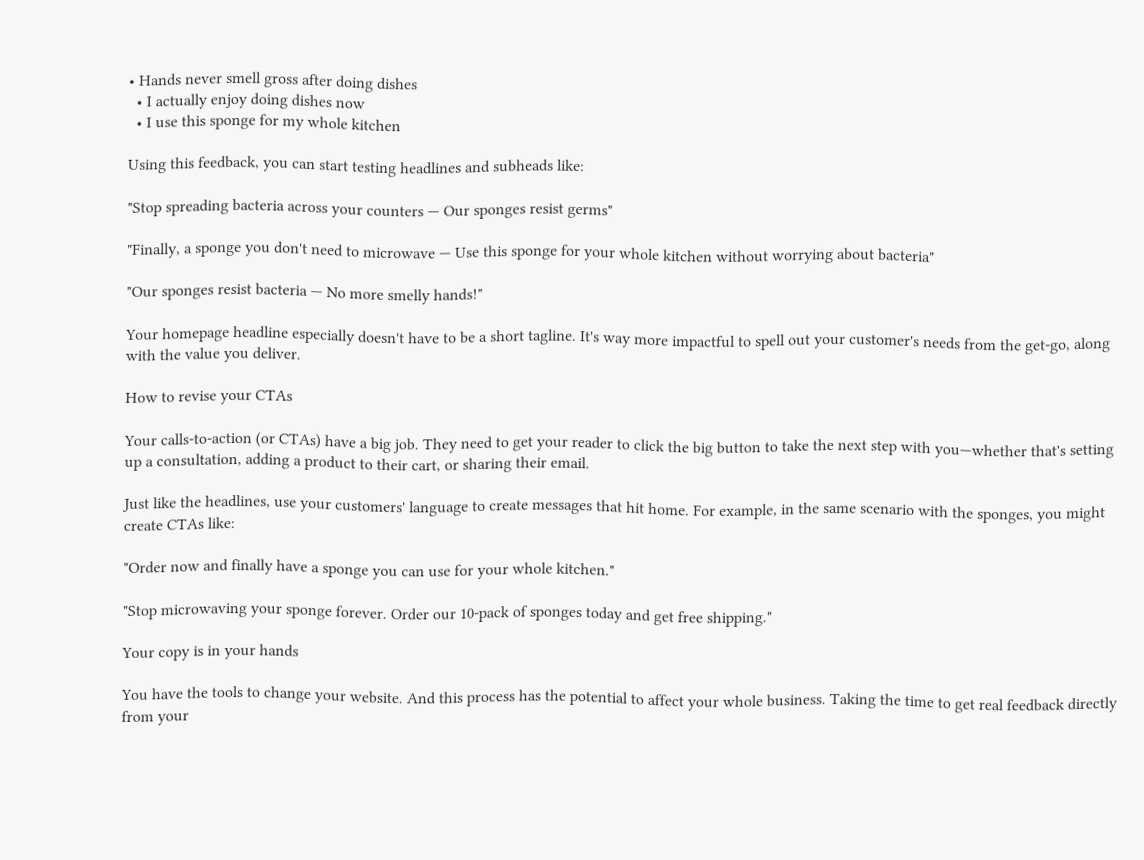• Hands never smell gross after doing dishes
  • I actually enjoy doing dishes now
  • I use this sponge for my whole kitchen

Using this feedback, you can start testing headlines and subheads like:

"Stop spreading bacteria across your counters — Our sponges resist germs"

"Finally, a sponge you don't need to microwave — Use this sponge for your whole kitchen without worrying about bacteria"

"Our sponges resist bacteria — No more smelly hands!"

Your homepage headline especially doesn't have to be a short tagline. It's way more impactful to spell out your customer's needs from the get-go, along with the value you deliver.

How to revise your CTAs

Your calls-to-action (or CTAs) have a big job. They need to get your reader to click the big button to take the next step with you—whether that's setting up a consultation, adding a product to their cart, or sharing their email.

Just like the headlines, use your customers' language to create messages that hit home. For example, in the same scenario with the sponges, you might create CTAs like:

"Order now and finally have a sponge you can use for your whole kitchen."

"Stop microwaving your sponge forever. Order our 10-pack of sponges today and get free shipping."

Your copy is in your hands

You have the tools to change your website. And this process has the potential to affect your whole business. Taking the time to get real feedback directly from your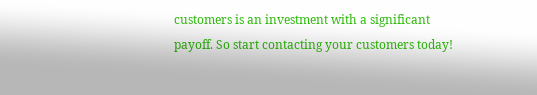customers is an investment with a significant payoff. So start contacting your customers today!